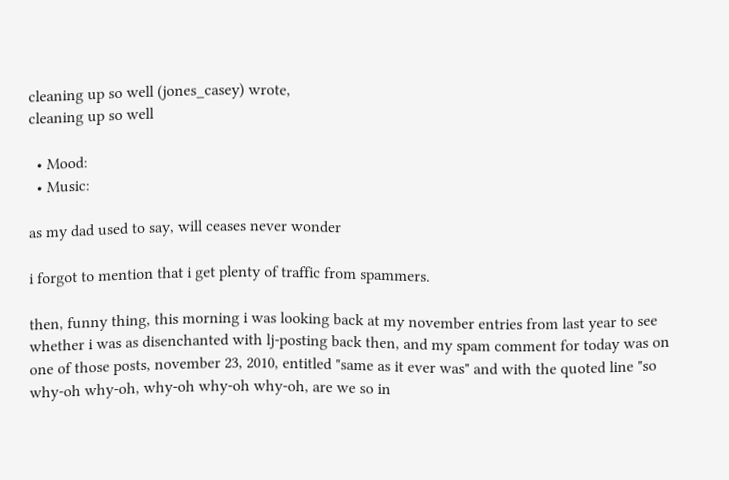cleaning up so well (jones_casey) wrote,
cleaning up so well

  • Mood:
  • Music:

as my dad used to say, will ceases never wonder

i forgot to mention that i get plenty of traffic from spammers.

then, funny thing, this morning i was looking back at my november entries from last year to see whether i was as disenchanted with lj-posting back then, and my spam comment for today was on one of those posts, november 23, 2010, entitled "same as it ever was" and with the quoted line "so why-oh why-oh, why-oh why-oh why-oh, are we so in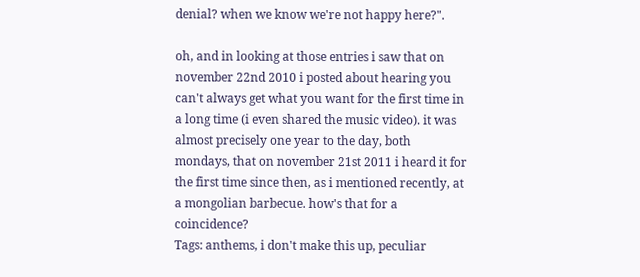denial? when we know we're not happy here?".

oh, and in looking at those entries i saw that on november 22nd 2010 i posted about hearing you can't always get what you want for the first time in a long time (i even shared the music video). it was almost precisely one year to the day, both mondays, that on november 21st 2011 i heard it for the first time since then, as i mentioned recently, at a mongolian barbecue. how's that for a coincidence?
Tags: anthems, i don't make this up, peculiar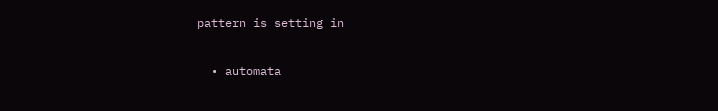pattern is setting in

  • automata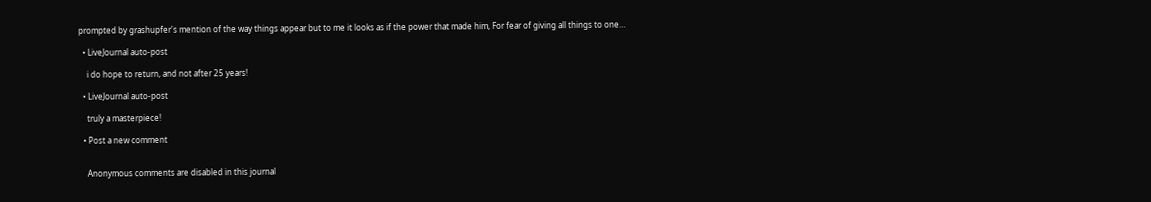prompted by grashupfer's mention of the way things appear but to me it looks as if the power that made him, For fear of giving all things to one…

  • LiveJournal auto-post

    i do hope to return, and not after 25 years!

  • LiveJournal auto-post

    truly a masterpiece!

  • Post a new comment


    Anonymous comments are disabled in this journal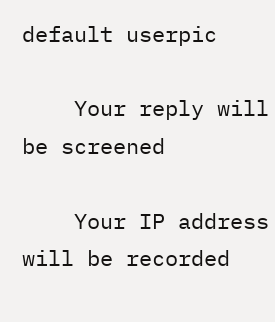default userpic

    Your reply will be screened

    Your IP address will be recorded